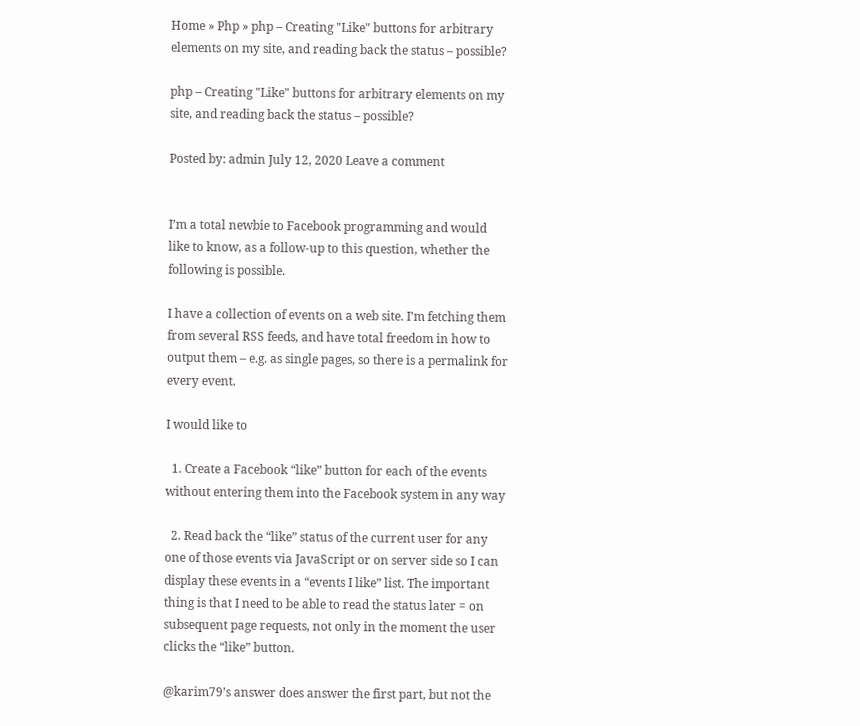Home » Php » php – Creating "Like" buttons for arbitrary elements on my site, and reading back the status – possible?

php – Creating "Like" buttons for arbitrary elements on my site, and reading back the status – possible?

Posted by: admin July 12, 2020 Leave a comment


I’m a total newbie to Facebook programming and would like to know, as a follow-up to this question, whether the following is possible.

I have a collection of events on a web site. I’m fetching them from several RSS feeds, and have total freedom in how to output them – e.g. as single pages, so there is a permalink for every event.

I would like to

  1. Create a Facebook “like” button for each of the events without entering them into the Facebook system in any way

  2. Read back the “like” status of the current user for any one of those events via JavaScript or on server side so I can display these events in a “events I like” list. The important thing is that I need to be able to read the status later = on subsequent page requests, not only in the moment the user clicks the “like” button.

@karim79’s answer does answer the first part, but not the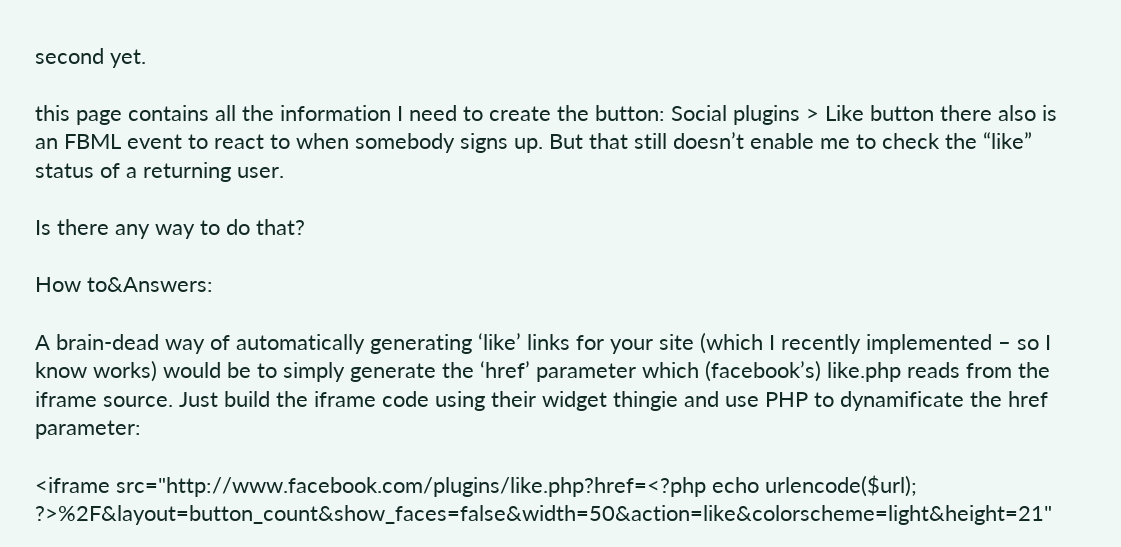second yet.

this page contains all the information I need to create the button: Social plugins > Like button there also is an FBML event to react to when somebody signs up. But that still doesn’t enable me to check the “like” status of a returning user.

Is there any way to do that?

How to&Answers:

A brain-dead way of automatically generating ‘like’ links for your site (which I recently implemented – so I know works) would be to simply generate the ‘href’ parameter which (facebook’s) like.php reads from the iframe source. Just build the iframe code using their widget thingie and use PHP to dynamificate the href parameter:

<iframe src="http://www.facebook.com/plugins/like.php?href=<?php echo urlencode($url); ?>%2F&layout=button_count&show_faces=false&width=50&action=like&colorscheme=light&height=21"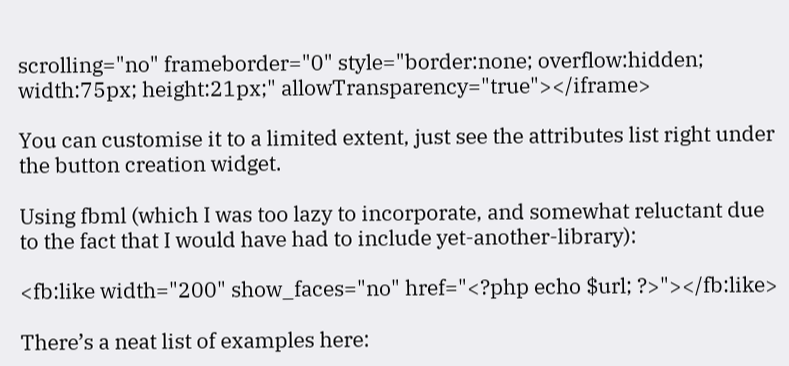scrolling="no" frameborder="0" style="border:none; overflow:hidden; width:75px; height:21px;" allowTransparency="true"></iframe>

You can customise it to a limited extent, just see the attributes list right under the button creation widget.

Using fbml (which I was too lazy to incorporate, and somewhat reluctant due to the fact that I would have had to include yet-another-library):

<fb:like width="200" show_faces="no" href="<?php echo $url; ?>"></fb:like>

There’s a neat list of examples here: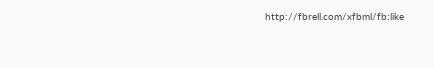http://fbrell.com/xfbml/fb:like